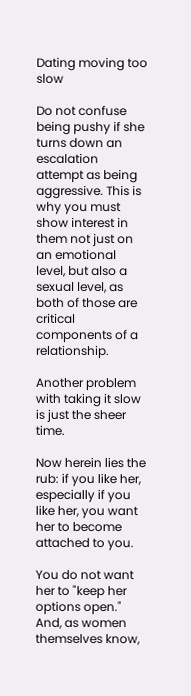Dating moving too slow

Do not confuse being pushy if she turns down an escalation attempt as being aggressive. This is why you must show interest in them not just on an emotional level, but also a sexual level, as both of those are critical components of a relationship.

Another problem with taking it slow is just the sheer time.

Now herein lies the rub: if you like her, especially if you like her, you want her to become attached to you.

You do not want her to "keep her options open." And, as women themselves know,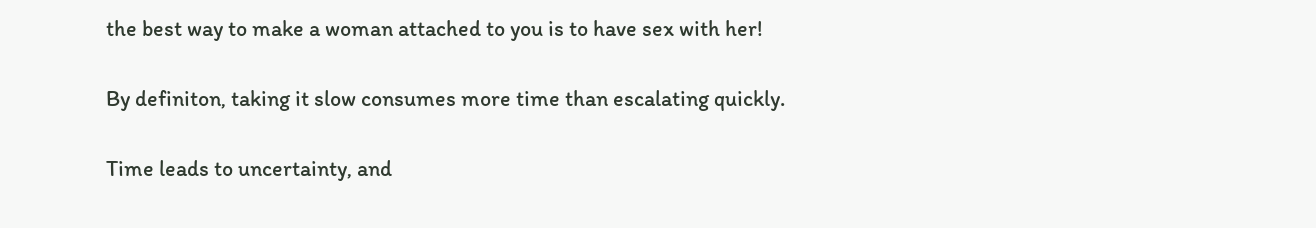the best way to make a woman attached to you is to have sex with her!

By definiton, taking it slow consumes more time than escalating quickly.

Time leads to uncertainty, and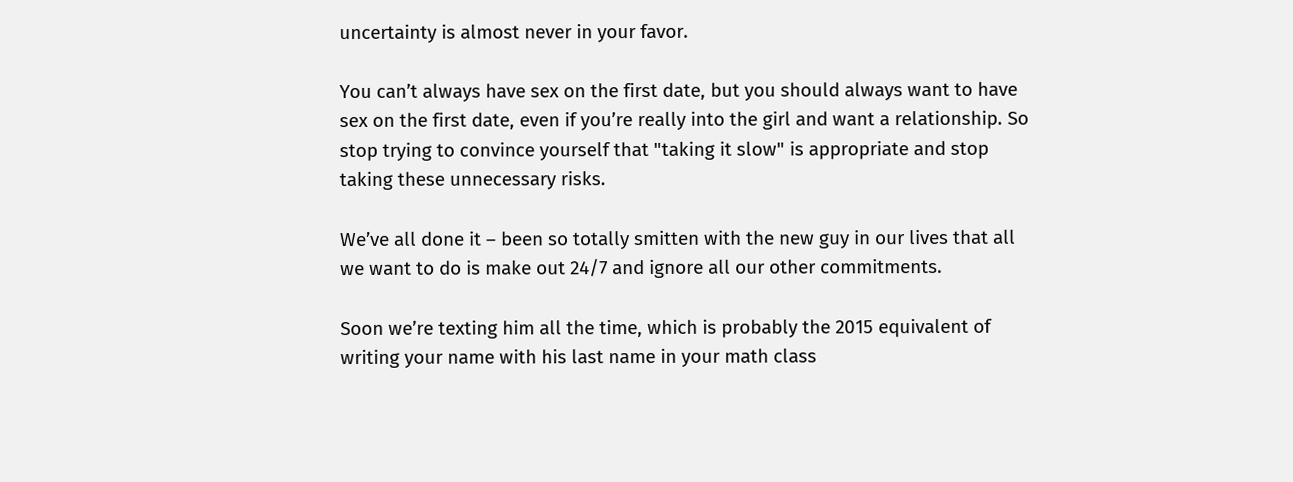uncertainty is almost never in your favor.

You can’t always have sex on the first date, but you should always want to have sex on the first date, even if you’re really into the girl and want a relationship. So stop trying to convince yourself that "taking it slow" is appropriate and stop taking these unnecessary risks.

We’ve all done it – been so totally smitten with the new guy in our lives that all we want to do is make out 24/7 and ignore all our other commitments.

Soon we’re texting him all the time, which is probably the 2015 equivalent of writing your name with his last name in your math class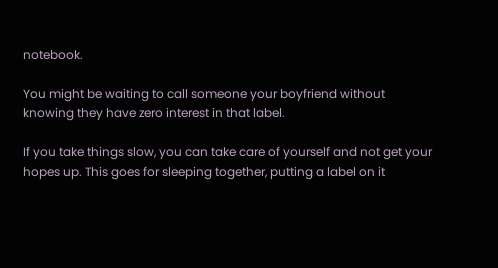notebook.

You might be waiting to call someone your boyfriend without knowing they have zero interest in that label.

If you take things slow, you can take care of yourself and not get your hopes up. This goes for sleeping together, putting a label on it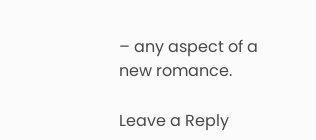– any aspect of a new romance.

Leave a Reply